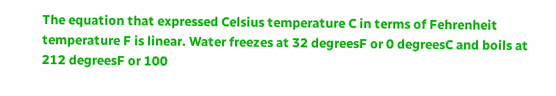The equation that expressed Celsius temperature C in terms of Fehrenheit temperature F is linear. Water freezes at 32 degreesF or 0 degreesC and boils at 212 degreesF or 100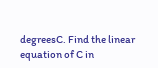degreesC. Find the linear equation of C in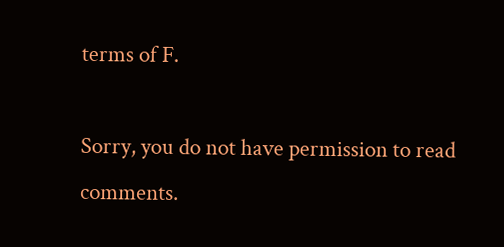terms of F.

Sorry, you do not have permission to read comments.